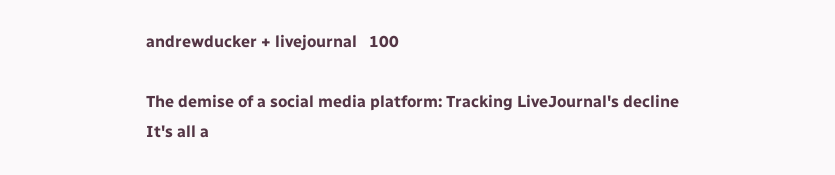andrewducker + livejournal   100

The demise of a social media platform: Tracking LiveJournal's decline
It's all a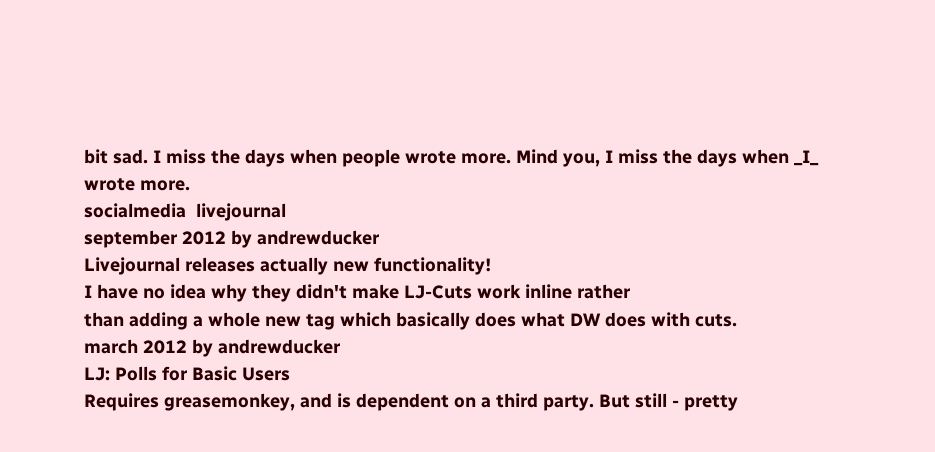bit sad. I miss the days when people wrote more. Mind you, I miss the days when _I_ wrote more.
socialmedia  livejournal
september 2012 by andrewducker
Livejournal releases actually new functionality!
I have no idea why they didn't make LJ-Cuts work inline rather
than adding a whole new tag which basically does what DW does with cuts.
march 2012 by andrewducker
LJ: Polls for Basic Users
Requires greasemonkey, and is dependent on a third party. But still - pretty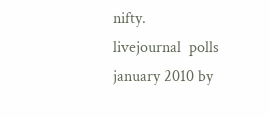nifty.
livejournal  polls
january 2010 by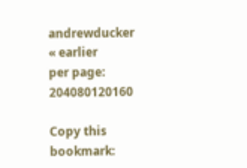andrewducker
« earlier
per page:    204080120160

Copy this bookmark: